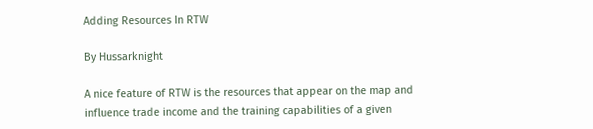Adding Resources In RTW

By Hussarknight

A nice feature of RTW is the resources that appear on the map and influence trade income and the training capabilities of a given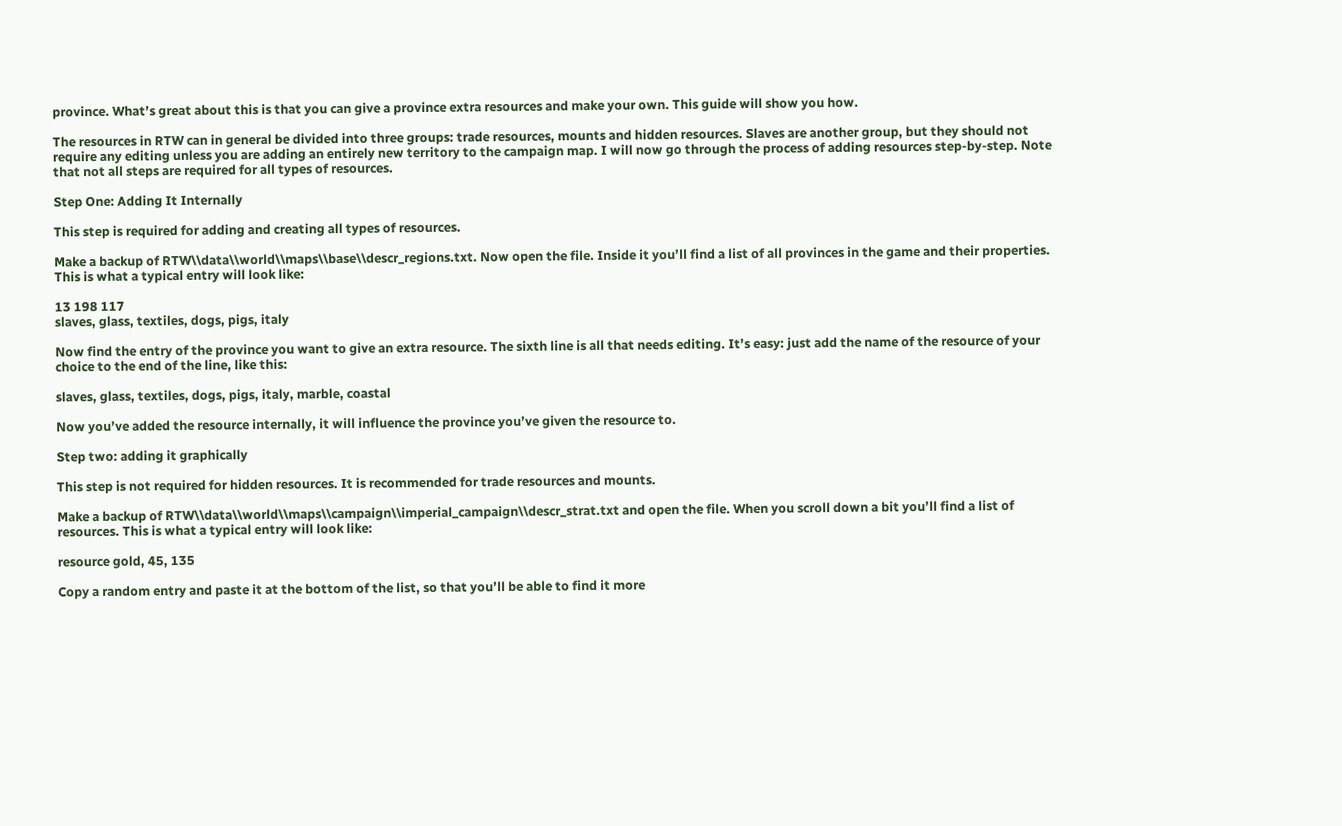province. What’s great about this is that you can give a province extra resources and make your own. This guide will show you how.

The resources in RTW can in general be divided into three groups: trade resources, mounts and hidden resources. Slaves are another group, but they should not require any editing unless you are adding an entirely new territory to the campaign map. I will now go through the process of adding resources step-by-step. Note that not all steps are required for all types of resources.

Step One: Adding It Internally

This step is required for adding and creating all types of resources.

Make a backup of RTW\\data\\world\\maps\\base\\descr_regions.txt. Now open the file. Inside it you’ll find a list of all provinces in the game and their properties. This is what a typical entry will look like:

13 198 117
slaves, glass, textiles, dogs, pigs, italy

Now find the entry of the province you want to give an extra resource. The sixth line is all that needs editing. It’s easy: just add the name of the resource of your choice to the end of the line, like this:

slaves, glass, textiles, dogs, pigs, italy, marble, coastal

Now you’ve added the resource internally, it will influence the province you’ve given the resource to.

Step two: adding it graphically

This step is not required for hidden resources. It is recommended for trade resources and mounts.

Make a backup of RTW\\data\\world\\maps\\campaign\\imperial_campaign\\descr_strat.txt and open the file. When you scroll down a bit you’ll find a list of resources. This is what a typical entry will look like:

resource gold, 45, 135

Copy a random entry and paste it at the bottom of the list, so that you’ll be able to find it more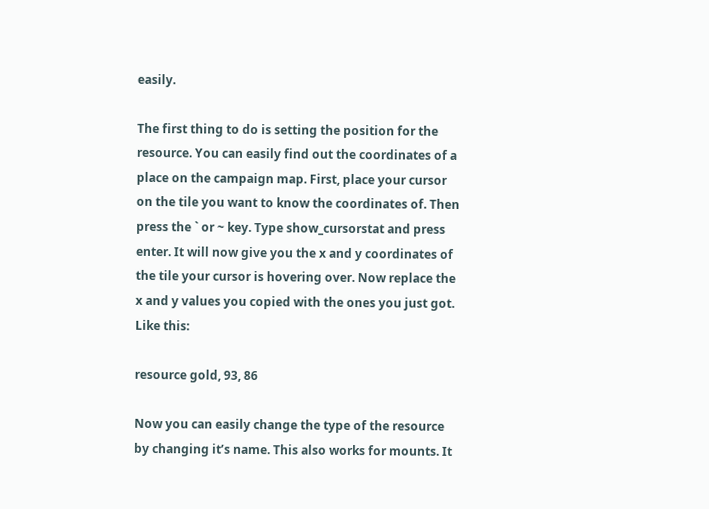easily.

The first thing to do is setting the position for the resource. You can easily find out the coordinates of a place on the campaign map. First, place your cursor on the tile you want to know the coordinates of. Then press the ` or ~ key. Type show_cursorstat and press enter. It will now give you the x and y coordinates of the tile your cursor is hovering over. Now replace the x and y values you copied with the ones you just got. Like this:

resource gold, 93, 86

Now you can easily change the type of the resource by changing it’s name. This also works for mounts. It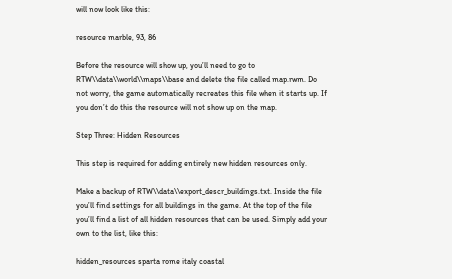will now look like this:

resource marble, 93, 86

Before the resource will show up, you’ll need to go to RTW\\data\\world\\maps\\base and delete the file called map.rwm. Do not worry, the game automatically recreates this file when it starts up. If you don’t do this the resource will not show up on the map.

Step Three: Hidden Resources

This step is required for adding entirely new hidden resources only.

Make a backup of RTW\\data\\export_descr_buildings.txt. Inside the file you’ll find settings for all buildings in the game. At the top of the file you’ll find a list of all hidden resources that can be used. Simply add your own to the list, like this:

hidden_resources sparta rome italy coastal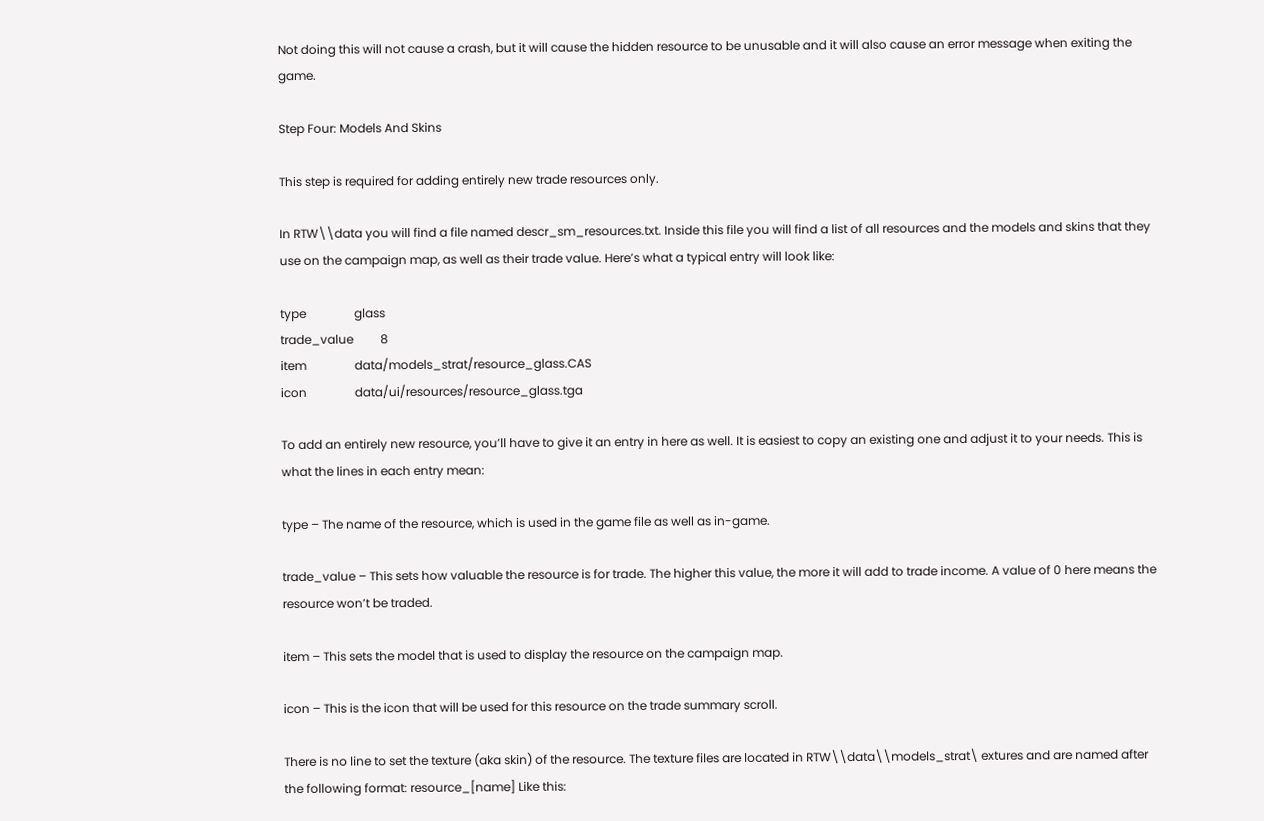Not doing this will not cause a crash, but it will cause the hidden resource to be unusable and it will also cause an error message when exiting the game.

Step Four: Models And Skins

This step is required for adding entirely new trade resources only.

In RTW\\data you will find a file named descr_sm_resources.txt. Inside this file you will find a list of all resources and the models and skins that they use on the campaign map, as well as their trade value. Here’s what a typical entry will look like:

type                glass
trade_value         8
item                data/models_strat/resource_glass.CAS
icon                data/ui/resources/resource_glass.tga

To add an entirely new resource, you’ll have to give it an entry in here as well. It is easiest to copy an existing one and adjust it to your needs. This is what the lines in each entry mean:

type – The name of the resource, which is used in the game file as well as in-game.

trade_value – This sets how valuable the resource is for trade. The higher this value, the more it will add to trade income. A value of 0 here means the resource won’t be traded.

item – This sets the model that is used to display the resource on the campaign map.

icon – This is the icon that will be used for this resource on the trade summary scroll.

There is no line to set the texture (aka skin) of the resource. The texture files are located in RTW\\data\\models_strat\ extures and are named after the following format: resource_[name] Like this: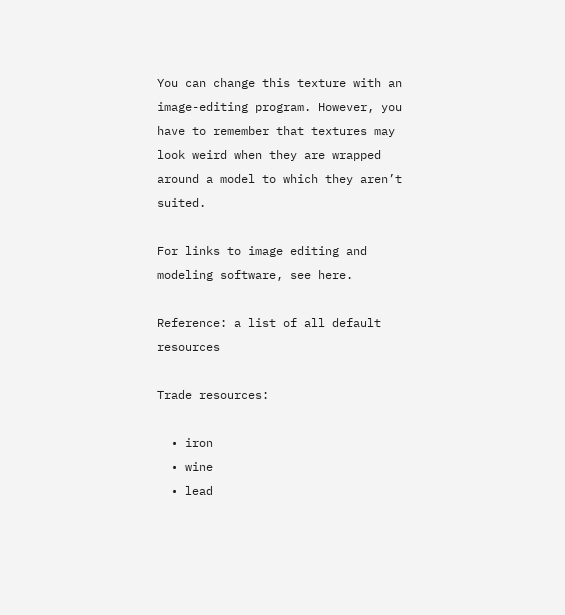You can change this texture with an image-editing program. However, you have to remember that textures may look weird when they are wrapped around a model to which they aren’t suited.

For links to image editing and modeling software, see here.

Reference: a list of all default resources

Trade resources:

  • iron
  • wine
  • lead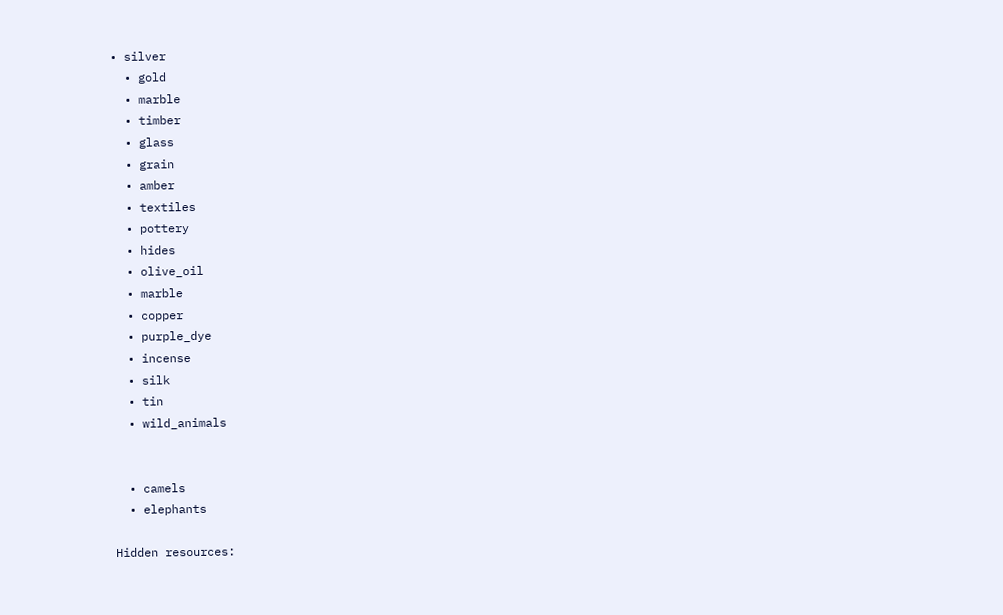• silver
  • gold
  • marble
  • timber
  • glass
  • grain
  • amber
  • textiles
  • pottery
  • hides
  • olive_oil
  • marble
  • copper
  • purple_dye
  • incense
  • silk
  • tin
  • wild_animals


  • camels
  • elephants

Hidden resources: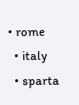• rome
  • italy
  • sparta